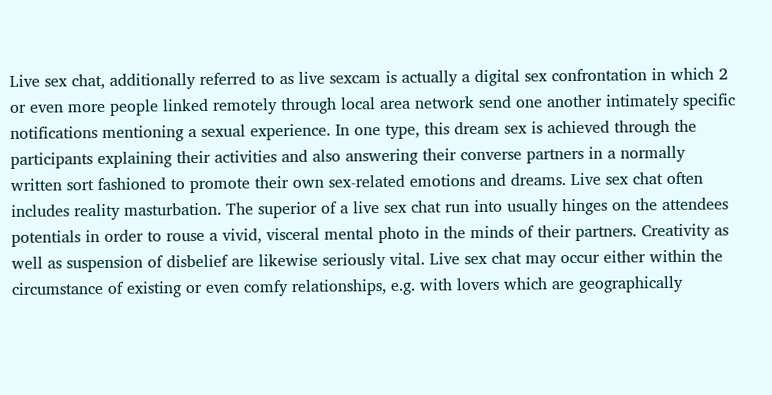Live sex chat, additionally referred to as live sexcam is actually a digital sex confrontation in which 2 or even more people linked remotely through local area network send one another intimately specific notifications mentioning a sexual experience. In one type, this dream sex is achieved through the participants explaining their activities and also answering their converse partners in a normally written sort fashioned to promote their own sex-related emotions and dreams. Live sex chat often includes reality masturbation. The superior of a live sex chat run into usually hinges on the attendees potentials in order to rouse a vivid, visceral mental photo in the minds of their partners. Creativity as well as suspension of disbelief are likewise seriously vital. Live sex chat may occur either within the circumstance of existing or even comfy relationships, e.g. with lovers which are geographically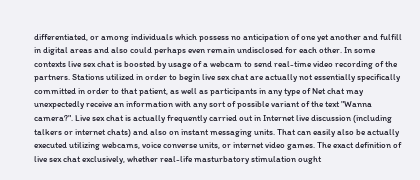differentiated, or among individuals which possess no anticipation of one yet another and fulfill in digital areas and also could perhaps even remain undisclosed for each other. In some contexts live sex chat is boosted by usage of a webcam to send real-time video recording of the partners. Stations utilized in order to begin live sex chat are actually not essentially specifically committed in order to that patient, as well as participants in any type of Net chat may unexpectedly receive an information with any sort of possible variant of the text "Wanna camera?". Live sex chat is actually frequently carried out in Internet live discussion (including talkers or internet chats) and also on instant messaging units. That can easily also be actually executed utilizing webcams, voice converse units, or internet video games. The exact definition of live sex chat exclusively, whether real-life masturbatory stimulation ought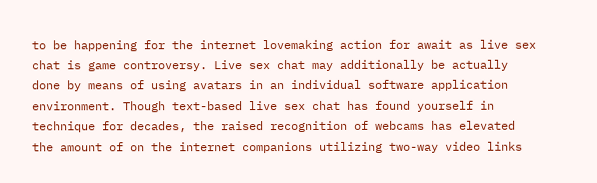to be happening for the internet lovemaking action for await as live sex chat is game controversy. Live sex chat may additionally be actually done by means of using avatars in an individual software application environment. Though text-based live sex chat has found yourself in technique for decades, the raised recognition of webcams has elevated the amount of on the internet companions utilizing two-way video links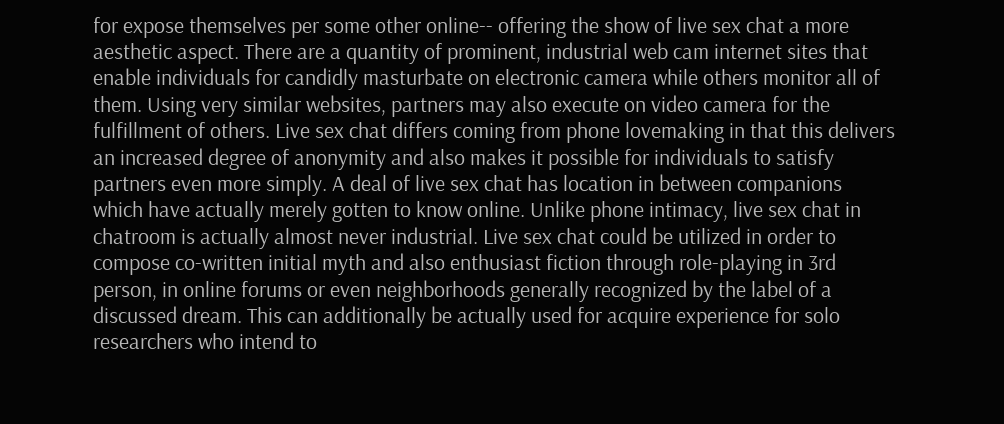for expose themselves per some other online-- offering the show of live sex chat a more aesthetic aspect. There are a quantity of prominent, industrial web cam internet sites that enable individuals for candidly masturbate on electronic camera while others monitor all of them. Using very similar websites, partners may also execute on video camera for the fulfillment of others. Live sex chat differs coming from phone lovemaking in that this delivers an increased degree of anonymity and also makes it possible for individuals to satisfy partners even more simply. A deal of live sex chat has location in between companions which have actually merely gotten to know online. Unlike phone intimacy, live sex chat in chatroom is actually almost never industrial. Live sex chat could be utilized in order to compose co-written initial myth and also enthusiast fiction through role-playing in 3rd person, in online forums or even neighborhoods generally recognized by the label of a discussed dream. This can additionally be actually used for acquire experience for solo researchers who intend to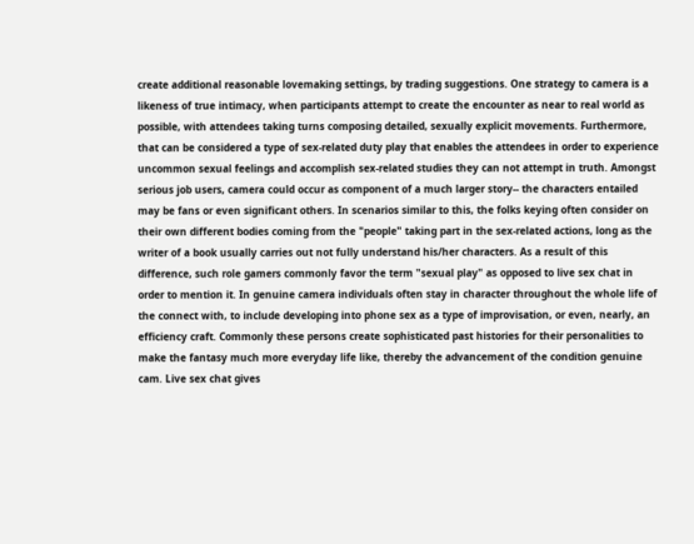create additional reasonable lovemaking settings, by trading suggestions. One strategy to camera is a likeness of true intimacy, when participants attempt to create the encounter as near to real world as possible, with attendees taking turns composing detailed, sexually explicit movements. Furthermore, that can be considered a type of sex-related duty play that enables the attendees in order to experience uncommon sexual feelings and accomplish sex-related studies they can not attempt in truth. Amongst serious job users, camera could occur as component of a much larger story-- the characters entailed may be fans or even significant others. In scenarios similar to this, the folks keying often consider on their own different bodies coming from the "people" taking part in the sex-related actions, long as the writer of a book usually carries out not fully understand his/her characters. As a result of this difference, such role gamers commonly favor the term "sexual play" as opposed to live sex chat in order to mention it. In genuine camera individuals often stay in character throughout the whole life of the connect with, to include developing into phone sex as a type of improvisation, or even, nearly, an efficiency craft. Commonly these persons create sophisticated past histories for their personalities to make the fantasy much more everyday life like, thereby the advancement of the condition genuine cam. Live sex chat gives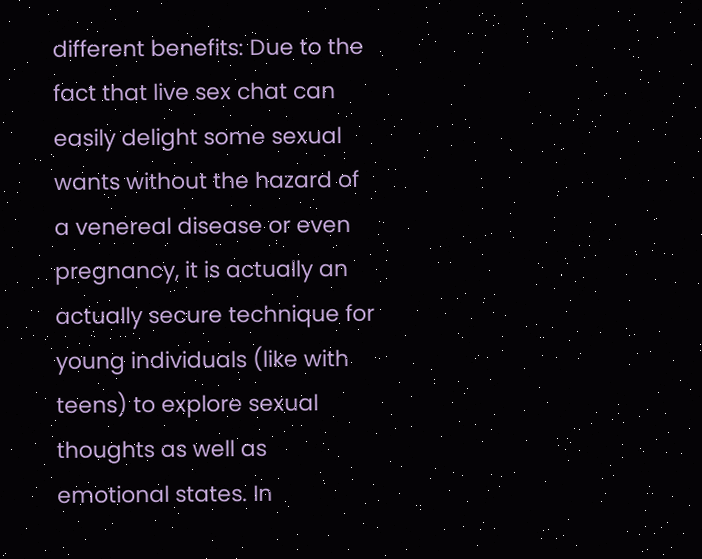different benefits: Due to the fact that live sex chat can easily delight some sexual wants without the hazard of a venereal disease or even pregnancy, it is actually an actually secure technique for young individuals (like with teens) to explore sexual thoughts as well as emotional states. In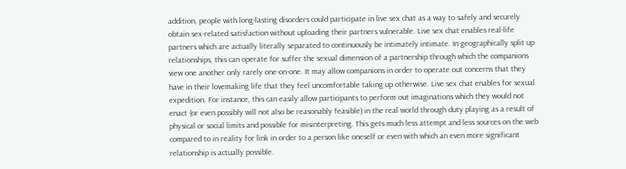addition, people with long-lasting disorders could participate in live sex chat as a way to safely and securely obtain sex-related satisfaction without uploading their partners vulnerable. Live sex chat enables real-life partners which are actually literally separated to continuously be intimately intimate. In geographically split up relationships, this can operate for suffer the sexual dimension of a partnership through which the companions view one another only rarely one-on-one. It may allow companions in order to operate out concerns that they have in their lovemaking life that they feel uncomfortable taking up otherwise. Live sex chat enables for sexual expedition. For instance, this can easily allow participants to perform out imaginations which they would not enact (or even possibly will not also be reasonably feasible) in the real world through duty playing as a result of physical or social limits and possible for misinterpreting. This gets much less attempt and less sources on the web compared to in reality for link in order to a person like oneself or even with which an even more significant relationship is actually possible.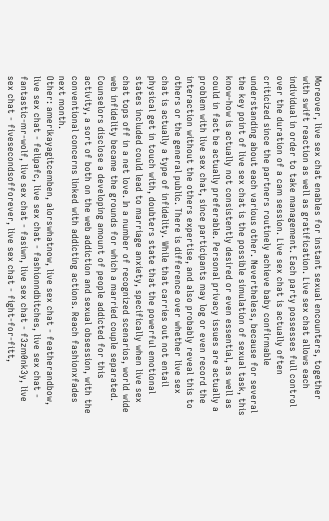Moreover, live sex chat enables for instant sexual encounters, together with swift reaction as well as gratification. Live sex chat allows each individual in order to take management. Each party possesses full control over the duration of a cam session. Live sex chat is actually often criticized since the partners routinely achieve baby confirmable understanding about each various other. Nevertheless, because for several the key point of live sex chat is the possible simulation of sexual task, this know-how is actually not consistently desired or even essential, as well as could in fact be actually preferable. Personal privacy issues are actually a problem with live sex chat, since participants may log or even record the interaction without the others expertise, and also probably reveal this to others or the general public. There is difference over whether live sex chat is actually a type of infidelity. While that carries out not entail physical get in touch with, doubters state that the powerful emotional states included could lead to marriage anxiety, specifically when live sex chat tops off in a net love. In a number of recognized scenarios, world wide web infidelity became the grounds for which a married couple separated. Counselors disclose a developing amount of people addicted for this activity, a sort of both on the web addiction and sexual obsession, with the conventional concerns linked with addicting actions. Reach fashionxfades next month.
Other: amerikayagitcemben, alorswhatnow, live sex chat - featherandbow, live sex chat - felipafc, live sex chat - fashionndbitches, live sex chat - fantastic-mr-wolf, live sex chat - fasiwn, live sex chat - f3zm0nk3y, live sex chat - fivesecondsofforever, live sex chat - fight-for-fitt,